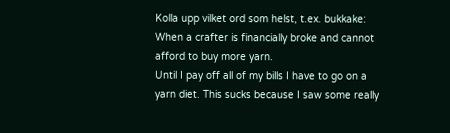Kolla upp vilket ord som helst, t.ex. bukkake:
When a crafter is financially broke and cannot afford to buy more yarn.
Until I pay off all of my bills I have to go on a yarn diet. This sucks because I saw some really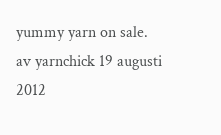yummy yarn on sale.
av yarnchick 19 augusti 2012